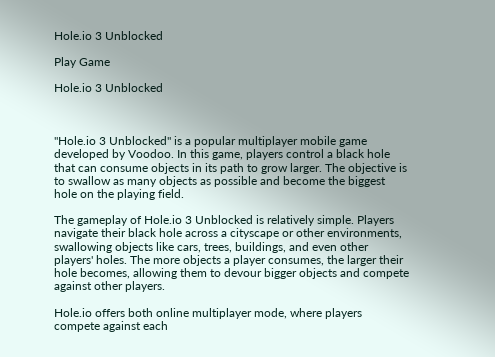Hole.io 3 Unblocked

Play Game

Hole.io 3 Unblocked



"Hole.io 3 Unblocked" is a popular multiplayer mobile game developed by Voodoo. In this game, players control a black hole that can consume objects in its path to grow larger. The objective is to swallow as many objects as possible and become the biggest hole on the playing field.

The gameplay of Hole.io 3 Unblocked is relatively simple. Players navigate their black hole across a cityscape or other environments, swallowing objects like cars, trees, buildings, and even other players' holes. The more objects a player consumes, the larger their hole becomes, allowing them to devour bigger objects and compete against other players.

Hole.io offers both online multiplayer mode, where players compete against each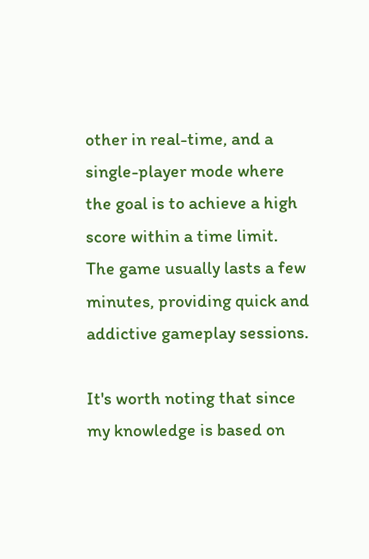other in real-time, and a single-player mode where the goal is to achieve a high score within a time limit. The game usually lasts a few minutes, providing quick and addictive gameplay sessions.

It's worth noting that since my knowledge is based on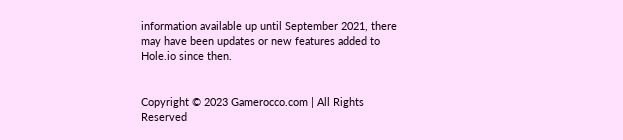information available up until September 2021, there may have been updates or new features added to Hole.io since then.


Copyright © 2023 Gamerocco.com | All Rights Reserved